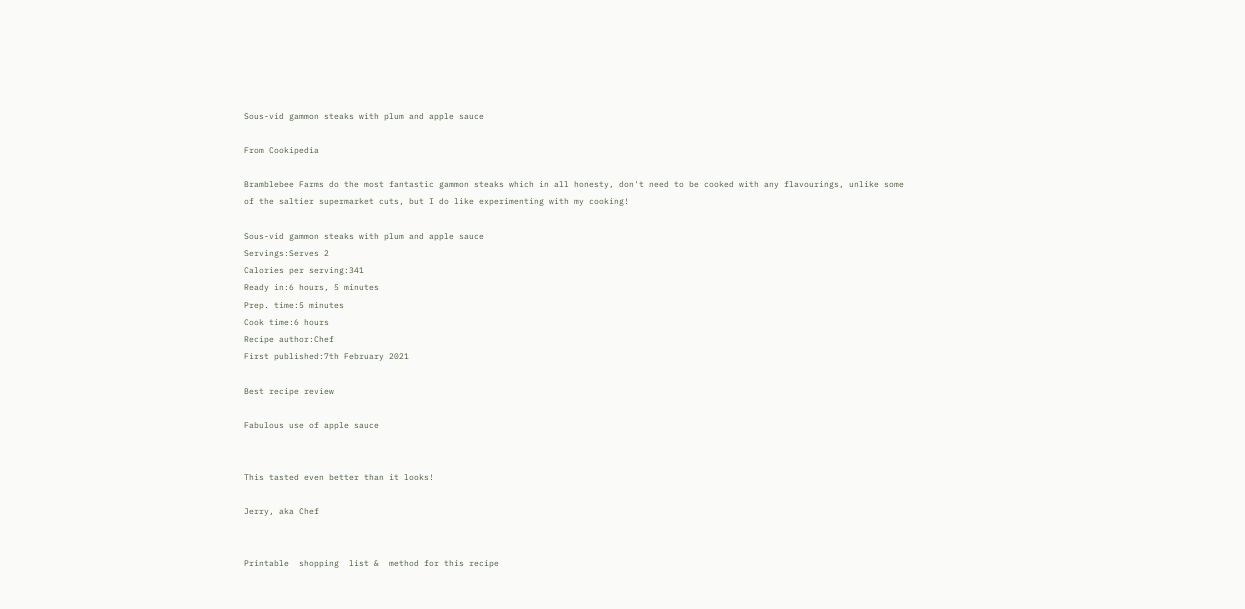Sous-vid gammon steaks with plum and apple sauce

From Cookipedia

Bramblebee Farms do the most fantastic gammon steaks which in all honesty, don't need to be cooked with any flavourings, unlike some of the saltier supermarket cuts, but I do like experimenting with my cooking!

Sous-vid gammon steaks with plum and apple sauce
Servings:Serves 2
Calories per serving:341
Ready in:6 hours, 5 minutes
Prep. time:5 minutes
Cook time:6 hours
Recipe author:Chef
First published:7th February 2021

Best recipe review

Fabulous use of apple sauce


This tasted even better than it looks!

Jerry, aka Chef


Printable  shopping  list &  method for this recipe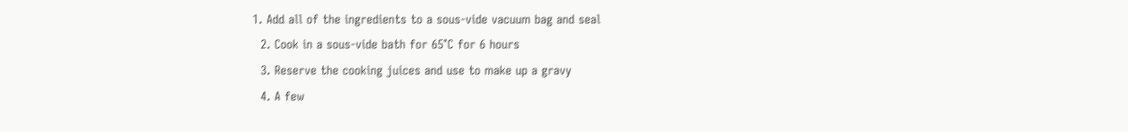1. Add all of the ingredients to a sous-vide vacuum bag and seal
  2. Cook in a sous-vide bath for 65°C for 6 hours
  3. Reserve the cooking juices and use to make up a gravy
  4. A few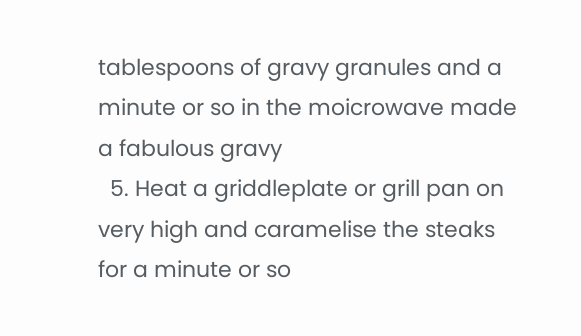tablespoons of gravy granules and a minute or so in the moicrowave made a fabulous gravy
  5. Heat a griddleplate or grill pan on very high and caramelise the steaks for a minute or so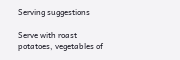Serving suggestions

Serve with roast potatoes, vegetables of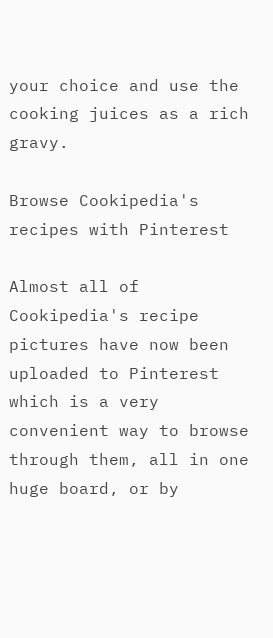your choice and use the cooking juices as a rich gravy.

Browse Cookipedia's recipes with Pinterest

Almost all of Cookipedia's recipe pictures have now been uploaded to Pinterest which is a very convenient way to browse through them, all in one huge board, or by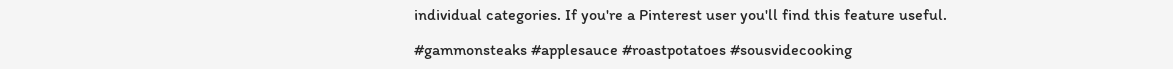individual categories. If you're a Pinterest user you'll find this feature useful.

#gammonsteaks #applesauce #roastpotatoes #sousvidecooking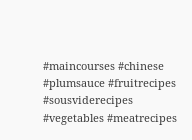#maincourses #chinese #plumsauce #fruitrecipes #sousviderecipes #vegetables #meatrecipes